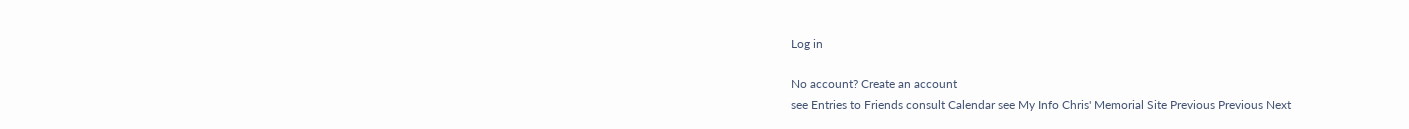Log in

No account? Create an account
see Entries to Friends consult Calendar see My Info Chris' Memorial Site Previous Previous Next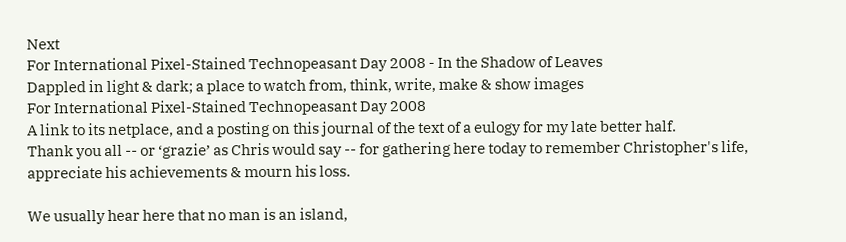Next
For International Pixel-Stained Technopeasant Day 2008 - In the Shadow of Leaves
Dappled in light & dark; a place to watch from, think, write, make & show images
For International Pixel-Stained Technopeasant Day 2008
A link to its netplace, and a posting on this journal of the text of a eulogy for my late better half.
Thank you all -- or ‘grazie’ as Chris would say -- for gathering here today to remember Christopher's life, appreciate his achievements & mourn his loss.

We usually hear here that no man is an island,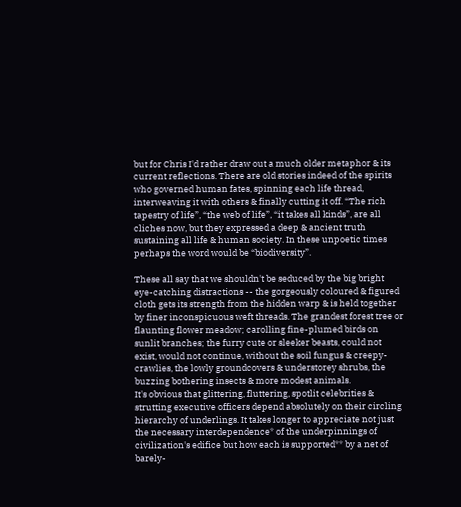but for Chris I'd rather draw out a much older metaphor & its current reflections. There are old stories indeed of the spirits who governed human fates, spinning each life thread, interweaving it with others & finally cutting it off. “The rich tapestry of life”, “the web of life”, “it takes all kinds”, are all cliches now, but they expressed a deep & ancient truth sustaining all life & human society. In these unpoetic times perhaps the word would be “biodiversity”.

These all say that we shouldn't be seduced by the big bright eye-catching distractions -- the gorgeously coloured & figured cloth gets its strength from the hidden warp & is held together by finer inconspicuous weft threads. The grandest forest tree or flaunting flower meadow; carolling fine-plumed birds on sunlit branches; the furry cute or sleeker beasts, could not exist, would not continue, without the soil fungus & creepy-crawlies, the lowly groundcovers & understorey shrubs, the buzzing bothering insects & more modest animals.
It's obvious that glittering, fluttering, spotlit celebrities & strutting executive officers depend absolutely on their circling hierarchy of underlings. It takes longer to appreciate not just the necessary interdependence* of the underpinnings of civilization's edifice but how each is supported** by a net of barely-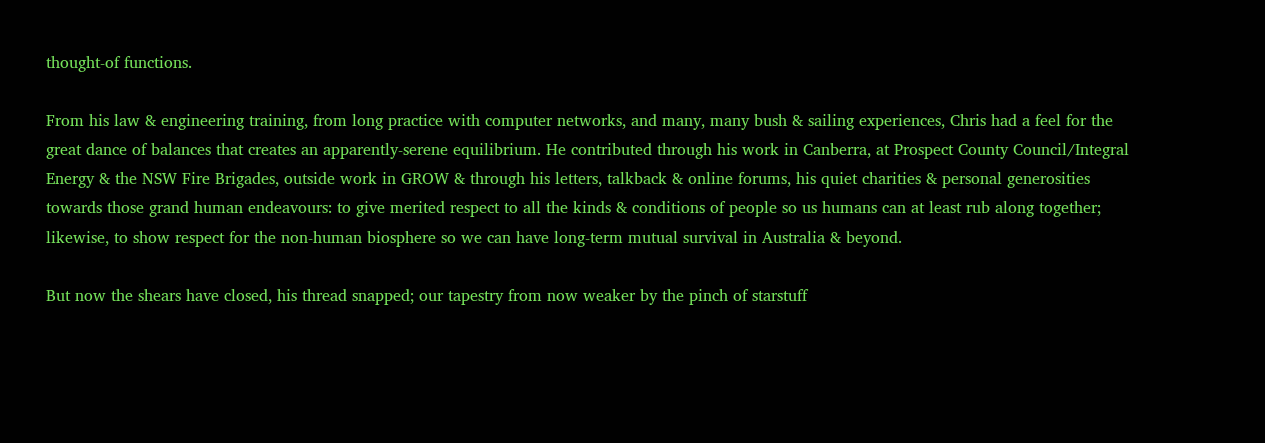thought-of functions.

From his law & engineering training, from long practice with computer networks, and many, many bush & sailing experiences, Chris had a feel for the great dance of balances that creates an apparently-serene equilibrium. He contributed through his work in Canberra, at Prospect County Council/Integral Energy & the NSW Fire Brigades, outside work in GROW & through his letters, talkback & online forums, his quiet charities & personal generosities towards those grand human endeavours: to give merited respect to all the kinds & conditions of people so us humans can at least rub along together; likewise, to show respect for the non-human biosphere so we can have long-term mutual survival in Australia & beyond.

But now the shears have closed, his thread snapped; our tapestry from now weaker by the pinch of starstuff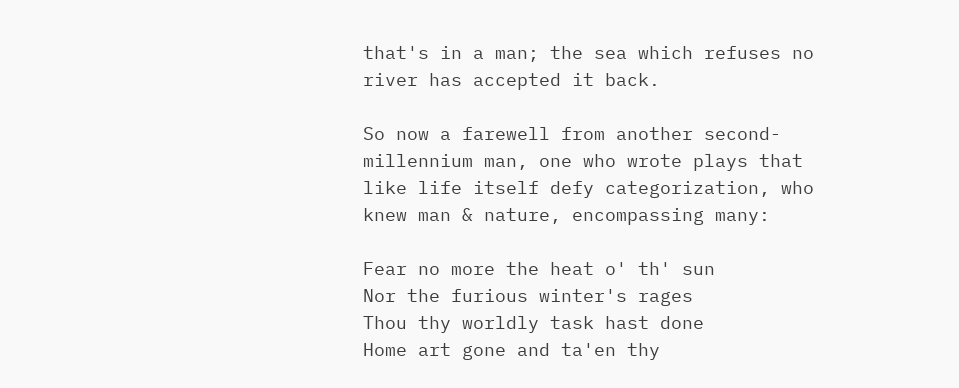that's in a man; the sea which refuses no river has accepted it back.

So now a farewell from another second-millennium man, one who wrote plays that like life itself defy categorization, who knew man & nature, encompassing many:

Fear no more the heat o' th' sun
Nor the furious winter's rages
Thou thy worldly task hast done
Home art gone and ta'en thy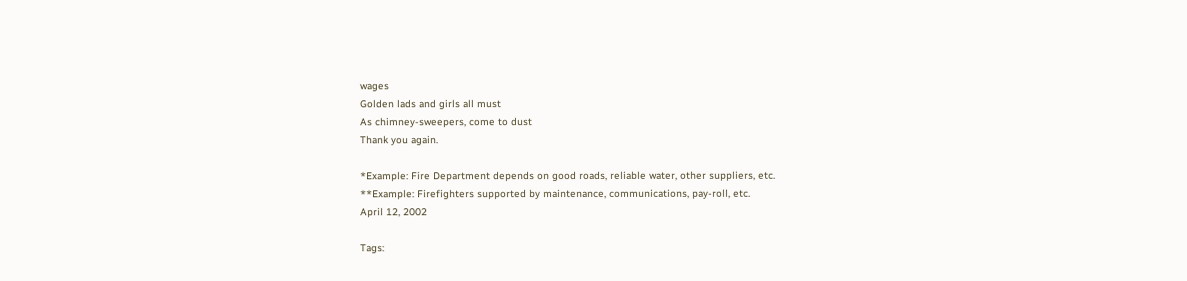wages
Golden lads and girls all must
As chimney-sweepers, come to dust
Thank you again.

*Example: Fire Department depends on good roads, reliable water, other suppliers, etc.
**Example: Firefighters supported by maintenance, communications, pay-roll, etc.
April 12, 2002

Tags: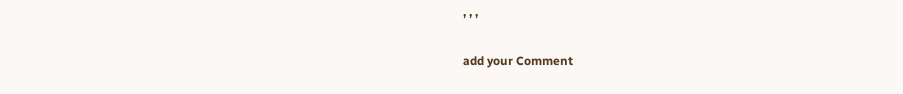, , ,

add your Comment